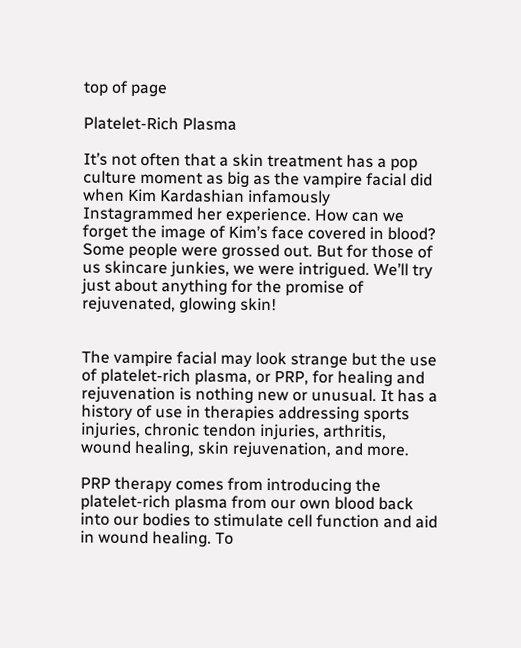top of page

Platelet-Rich Plasma

It’s not often that a skin treatment has a pop culture moment as big as the vampire facial did when Kim Kardashian infamously Instagrammed her experience. How can we forget the image of Kim’s face covered in blood? Some people were grossed out. But for those of us skincare junkies, we were intrigued. We’ll try just about anything for the promise of rejuvenated, glowing skin!


The vampire facial may look strange but the use of platelet-rich plasma, or PRP, for healing and rejuvenation is nothing new or unusual. It has a history of use in therapies addressing sports injuries, chronic tendon injuries, arthritis, wound healing, skin rejuvenation, and more.

PRP therapy comes from introducing the platelet-rich plasma from our own blood back into our bodies to stimulate cell function and aid in wound healing. To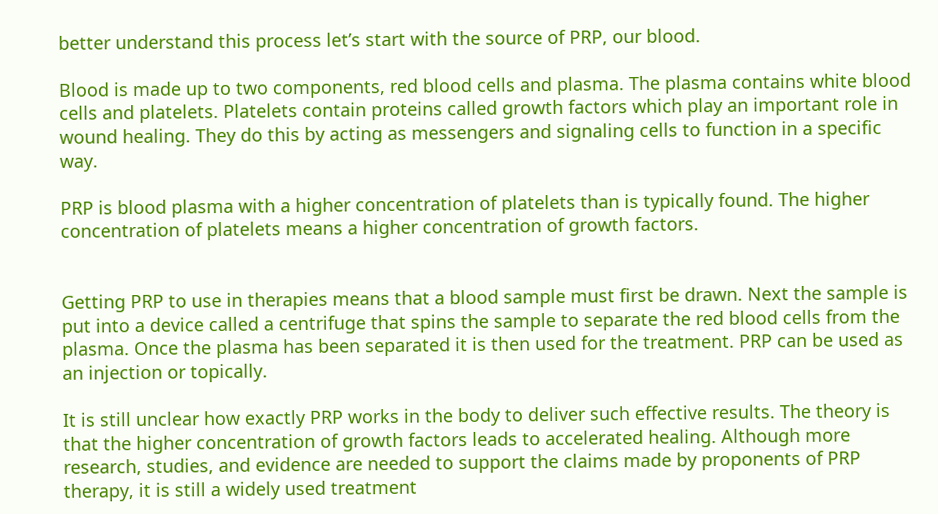better understand this process let’s start with the source of PRP, our blood.

Blood is made up to two components, red blood cells and plasma. The plasma contains white blood cells and platelets. Platelets contain proteins called growth factors which play an important role in wound healing. They do this by acting as messengers and signaling cells to function in a specific way.

PRP is blood plasma with a higher concentration of platelets than is typically found. The higher concentration of platelets means a higher concentration of growth factors.


Getting PRP to use in therapies means that a blood sample must first be drawn. Next the sample is put into a device called a centrifuge that spins the sample to separate the red blood cells from the plasma. Once the plasma has been separated it is then used for the treatment. PRP can be used as an injection or topically.

It is still unclear how exactly PRP works in the body to deliver such effective results. The theory is that the higher concentration of growth factors leads to accelerated healing. Although more research, studies, and evidence are needed to support the claims made by proponents of PRP therapy, it is still a widely used treatment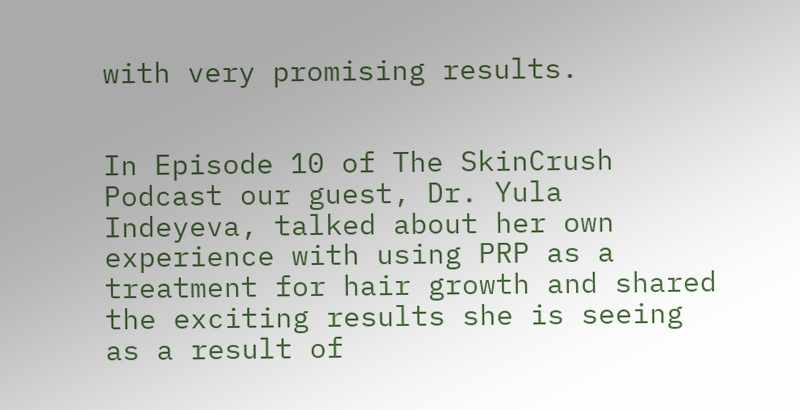with very promising results.


In Episode 10 of The SkinCrush Podcast our guest, Dr. Yula Indeyeva, talked about her own experience with using PRP as a treatment for hair growth and shared the exciting results she is seeing as a result of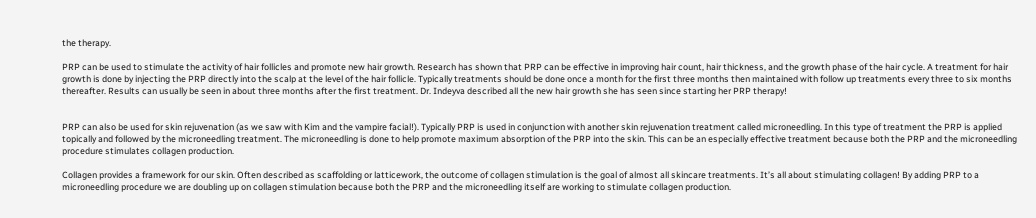the therapy.

PRP can be used to stimulate the activity of hair follicles and promote new hair growth. Research has shown that PRP can be effective in improving hair count, hair thickness, and the growth phase of the hair cycle. A treatment for hair growth is done by injecting the PRP directly into the scalp at the level of the hair follicle. Typically treatments should be done once a month for the first three months then maintained with follow up treatments every three to six months thereafter. Results can usually be seen in about three months after the first treatment. Dr. Indeyva described all the new hair growth she has seen since starting her PRP therapy!


PRP can also be used for skin rejuvenation (as we saw with Kim and the vampire facial!). Typically PRP is used in conjunction with another skin rejuvenation treatment called microneedling. In this type of treatment the PRP is applied topically and followed by the microneedling treatment. The microneedling is done to help promote maximum absorption of the PRP into the skin. This can be an especially effective treatment because both the PRP and the microneedling procedure stimulates collagen production.

Collagen provides a framework for our skin. Often described as scaffolding or latticework, the outcome of collagen stimulation is the goal of almost all skincare treatments. It’s all about stimulating collagen! By adding PRP to a microneedling procedure we are doubling up on collagen stimulation because both the PRP and the microneedling itself are working to stimulate collagen production.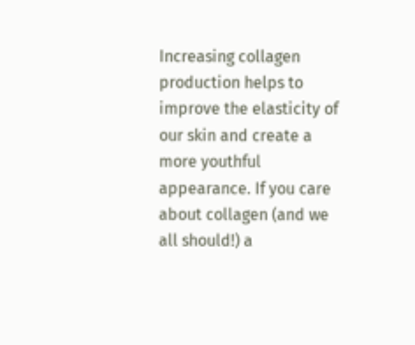Increasing collagen production helps to improve the elasticity of our skin and create a more youthful appearance. If you care about collagen (and we all should!) a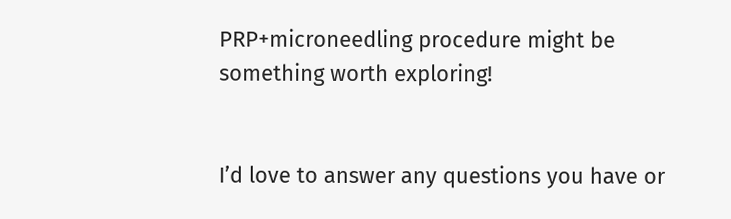PRP+microneedling procedure might be something worth exploring!


I’d love to answer any questions you have or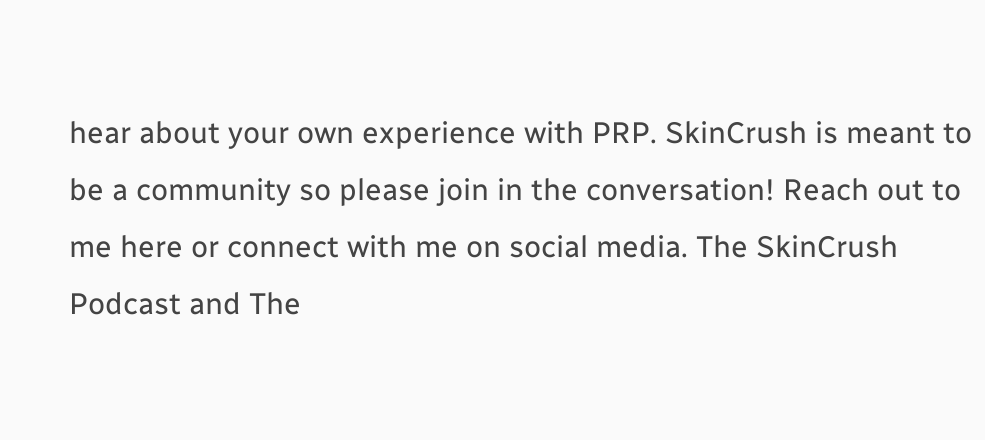hear about your own experience with PRP. SkinCrush is meant to be a community so please join in the conversation! Reach out to me here or connect with me on social media. The SkinCrush Podcast and The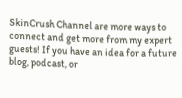SkinCrush Channel are more ways to connect and get more from my expert guests! If you have an idea for a future blog, podcast, or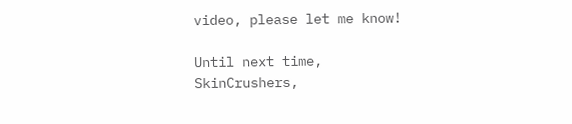video, please let me know!

Until next time, SkinCrushers,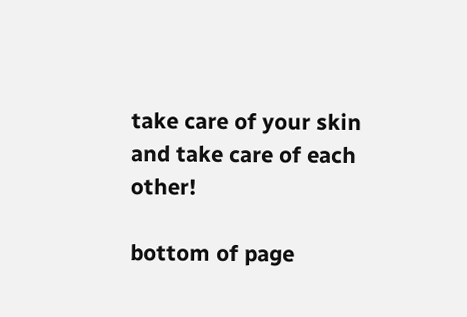take care of your skin and take care of each other!

bottom of page